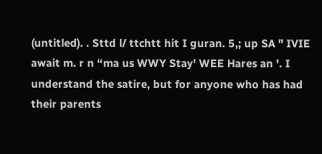(untitled). . Sttd l/ ttchtt hit I guran. 5,; up SA " IVIE await m. r n “ma us WWY Stay' WEE Hares an '. I understand the satire, but for anyone who has had their parents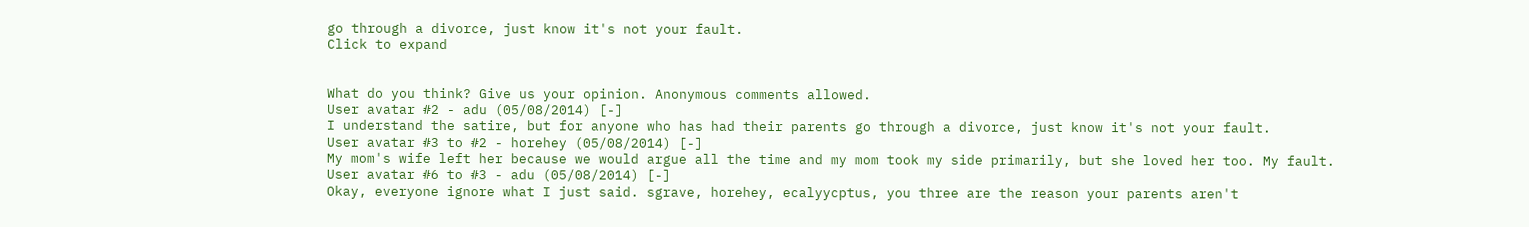go through a divorce, just know it's not your fault.
Click to expand


What do you think? Give us your opinion. Anonymous comments allowed.
User avatar #2 - adu (05/08/2014) [-]
I understand the satire, but for anyone who has had their parents go through a divorce, just know it's not your fault.
User avatar #3 to #2 - horehey (05/08/2014) [-]
My mom's wife left her because we would argue all the time and my mom took my side primarily, but she loved her too. My fault.
User avatar #6 to #3 - adu (05/08/2014) [-]
Okay, everyone ignore what I just said. sgrave, horehey, ecalyycptus, you three are the reason your parents aren't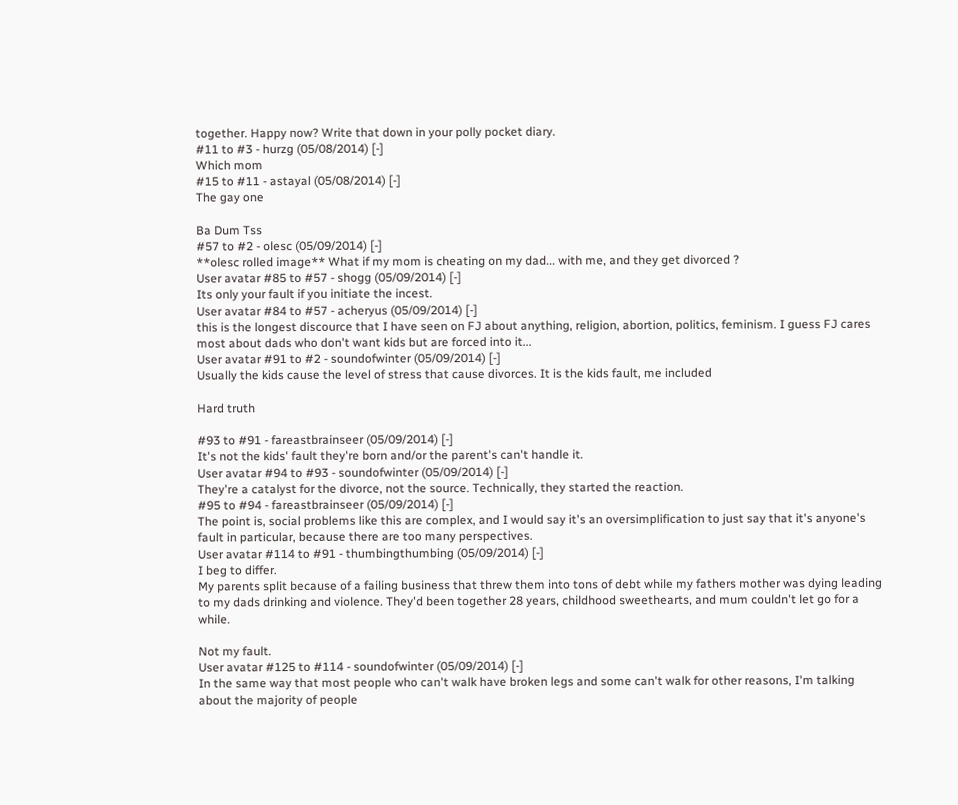together. Happy now? Write that down in your polly pocket diary.
#11 to #3 - hurzg (05/08/2014) [-]
Which mom
#15 to #11 - astayal (05/08/2014) [-]
The gay one

Ba Dum Tss
#57 to #2 - olesc (05/09/2014) [-]
**olesc rolled image** What if my mom is cheating on my dad... with me, and they get divorced ?
User avatar #85 to #57 - shogg (05/09/2014) [-]
Its only your fault if you initiate the incest.
User avatar #84 to #57 - acheryus (05/09/2014) [-]
this is the longest discource that I have seen on FJ about anything, religion, abortion, politics, feminism. I guess FJ cares most about dads who don't want kids but are forced into it...
User avatar #91 to #2 - soundofwinter (05/09/2014) [-]
Usually the kids cause the level of stress that cause divorces. It is the kids fault, me included

Hard truth

#93 to #91 - fareastbrainseer (05/09/2014) [-]
It's not the kids' fault they're born and/or the parent's can't handle it.
User avatar #94 to #93 - soundofwinter (05/09/2014) [-]
They're a catalyst for the divorce, not the source. Technically, they started the reaction.
#95 to #94 - fareastbrainseer (05/09/2014) [-]
The point is, social problems like this are complex, and I would say it's an oversimplification to just say that it's anyone's fault in particular, because there are too many perspectives.
User avatar #114 to #91 - thumbingthumbing (05/09/2014) [-]
I beg to differ.
My parents split because of a failing business that threw them into tons of debt while my fathers mother was dying leading to my dads drinking and violence. They'd been together 28 years, childhood sweethearts, and mum couldn't let go for a while.

Not my fault.
User avatar #125 to #114 - soundofwinter (05/09/2014) [-]
In the same way that most people who can't walk have broken legs and some can't walk for other reasons, I'm talking about the majority of people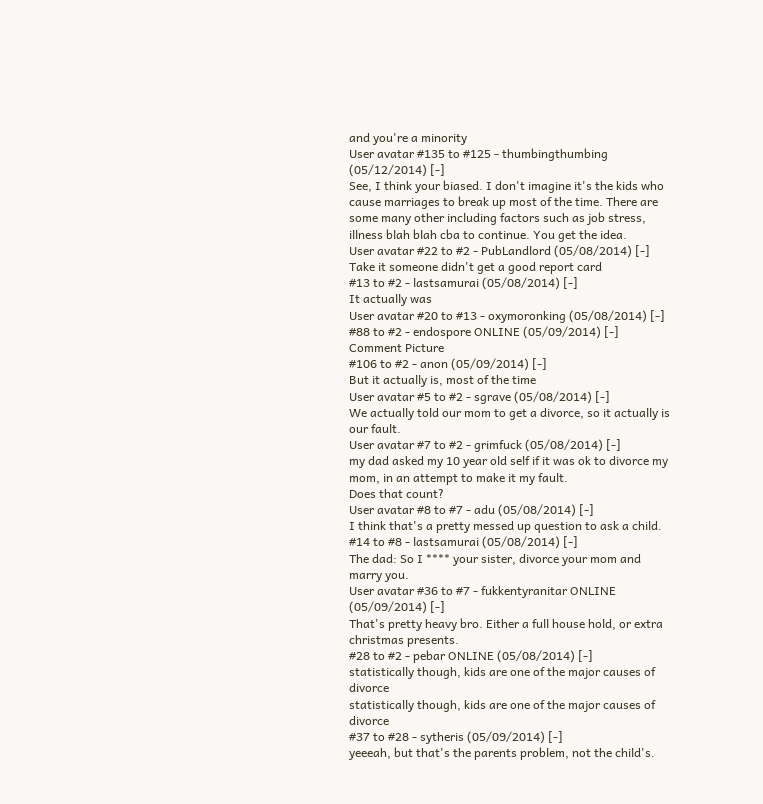and you're a minority
User avatar #135 to #125 - thumbingthumbing (05/12/2014) [-]
See, I think your biased. I don't imagine it's the kids who cause marriages to break up most of the time. There are some many other including factors such as job stress, illness blah blah cba to continue. You get the idea.
User avatar #22 to #2 - PubLandlord (05/08/2014) [-]
Take it someone didn't get a good report card
#13 to #2 - lastsamurai (05/08/2014) [-]
It actually was
User avatar #20 to #13 - oxymoronking (05/08/2014) [-]
#88 to #2 - endospore ONLINE (05/09/2014) [-]
Comment Picture
#106 to #2 - anon (05/09/2014) [-]
But it actually is, most of the time
User avatar #5 to #2 - sgrave (05/08/2014) [-]
We actually told our mom to get a divorce, so it actually is our fault.
User avatar #7 to #2 - grimfuck (05/08/2014) [-]
my dad asked my 10 year old self if it was ok to divorce my mom, in an attempt to make it my fault.
Does that count?
User avatar #8 to #7 - adu (05/08/2014) [-]
I think that's a pretty messed up question to ask a child.
#14 to #8 - lastsamurai (05/08/2014) [-]
The dad: So I **** your sister, divorce your mom and marry you.
User avatar #36 to #7 - fukkentyranitar ONLINE (05/09/2014) [-]
That's pretty heavy bro. Either a full house hold, or extra christmas presents.
#28 to #2 - pebar ONLINE (05/08/2014) [-]
statistically though, kids are one of the major causes of divorce
statistically though, kids are one of the major causes of divorce
#37 to #28 - sytheris (05/09/2014) [-]
yeeeah, but that's the parents problem, not the child's.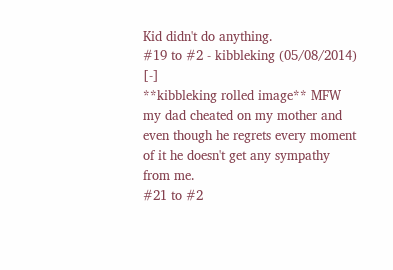Kid didn't do anything.
#19 to #2 - kibbleking (05/08/2014) [-]
**kibbleking rolled image** MFW my dad cheated on my mother and even though he regrets every moment of it he doesn't get any sympathy from me.
#21 to #2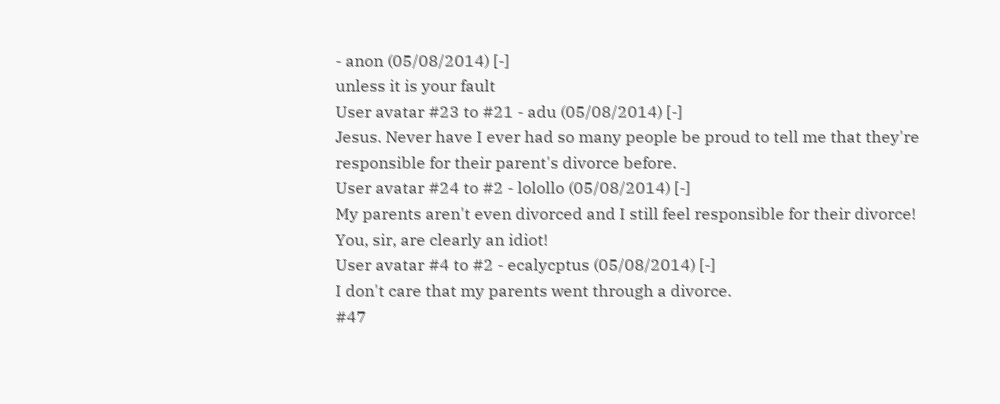- anon (05/08/2014) [-]
unless it is your fault
User avatar #23 to #21 - adu (05/08/2014) [-]
Jesus. Never have I ever had so many people be proud to tell me that they're responsible for their parent's divorce before.
User avatar #24 to #2 - lolollo (05/08/2014) [-]
My parents aren't even divorced and I still feel responsible for their divorce! You, sir, are clearly an idiot!
User avatar #4 to #2 - ecalycptus (05/08/2014) [-]
I don't care that my parents went through a divorce.
#47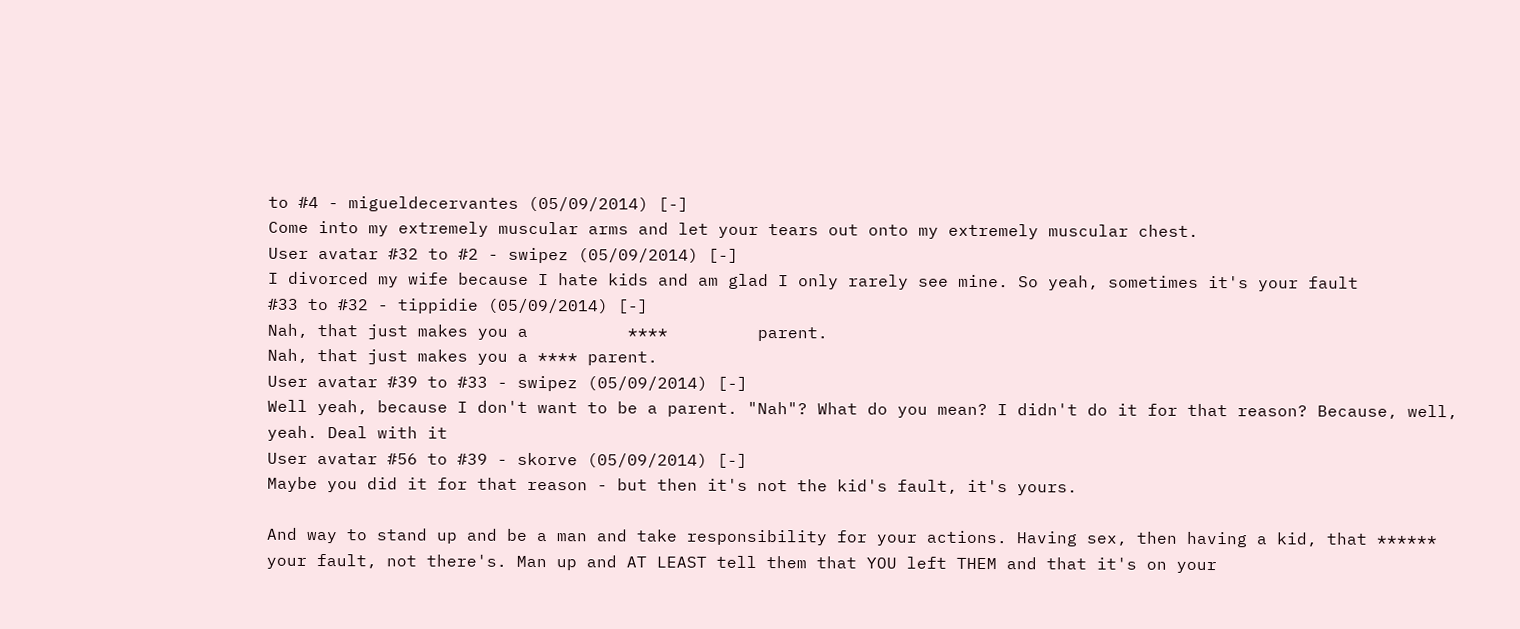to #4 - migueldecervantes (05/09/2014) [-]
Come into my extremely muscular arms and let your tears out onto my extremely muscular chest.
User avatar #32 to #2 - swipez (05/09/2014) [-]
I divorced my wife because I hate kids and am glad I only rarely see mine. So yeah, sometimes it's your fault
#33 to #32 - tippidie (05/09/2014) [-]
Nah, that just makes you a          ****         parent.
Nah, that just makes you a **** parent.
User avatar #39 to #33 - swipez (05/09/2014) [-]
Well yeah, because I don't want to be a parent. "Nah"? What do you mean? I didn't do it for that reason? Because, well, yeah. Deal with it
User avatar #56 to #39 - skorve (05/09/2014) [-]
Maybe you did it for that reason - but then it's not the kid's fault, it's yours.

And way to stand up and be a man and take responsibility for your actions. Having sex, then having a kid, that ****** your fault, not there's. Man up and AT LEAST tell them that YOU left THEM and that it's on your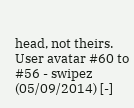head, not theirs.
User avatar #60 to #56 - swipez (05/09/2014) [-]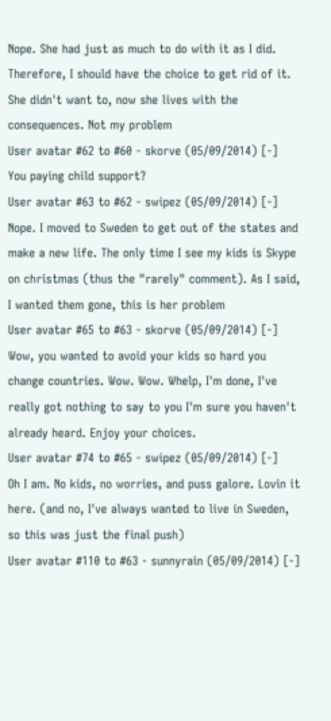Nope. She had just as much to do with it as I did. Therefore, I should have the choice to get rid of it. She didn't want to, now she lives with the consequences. Not my problem
User avatar #62 to #60 - skorve (05/09/2014) [-]
You paying child support?
User avatar #63 to #62 - swipez (05/09/2014) [-]
Nope. I moved to Sweden to get out of the states and make a new life. The only time I see my kids is Skype on christmas (thus the "rarely" comment). As I said, I wanted them gone, this is her problem
User avatar #65 to #63 - skorve (05/09/2014) [-]
Wow, you wanted to avoid your kids so hard you change countries. Wow. Wow. Whelp, I'm done, I've really got nothing to say to you I'm sure you haven't already heard. Enjoy your choices.
User avatar #74 to #65 - swipez (05/09/2014) [-]
Oh I am. No kids, no worries, and puss galore. Lovin it here. (and no, I've always wanted to live in Sweden, so this was just the final push)
User avatar #110 to #63 - sunnyrain (05/09/2014) [-]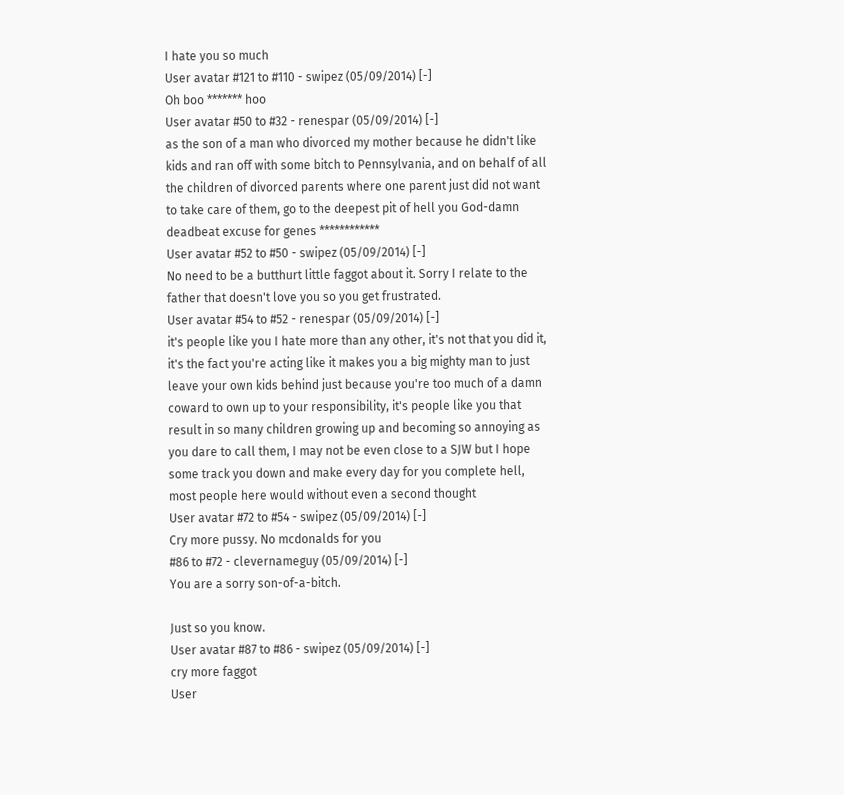I hate you so much
User avatar #121 to #110 - swipez (05/09/2014) [-]
Oh boo ******* hoo
User avatar #50 to #32 - renespar (05/09/2014) [-]
as the son of a man who divorced my mother because he didn't like kids and ran off with some bitch to Pennsylvania, and on behalf of all the children of divorced parents where one parent just did not want to take care of them, go to the deepest pit of hell you God-damn deadbeat excuse for genes ************
User avatar #52 to #50 - swipez (05/09/2014) [-]
No need to be a butthurt little faggot about it. Sorry I relate to the father that doesn't love you so you get frustrated.
User avatar #54 to #52 - renespar (05/09/2014) [-]
it's people like you I hate more than any other, it's not that you did it, it's the fact you're acting like it makes you a big mighty man to just leave your own kids behind just because you're too much of a damn coward to own up to your responsibility, it's people like you that result in so many children growing up and becoming so annoying as you dare to call them, I may not be even close to a SJW but I hope some track you down and make every day for you complete hell, most people here would without even a second thought
User avatar #72 to #54 - swipez (05/09/2014) [-]
Cry more pussy. No mcdonalds for you
#86 to #72 - clevernameguy (05/09/2014) [-]
You are a sorry son-of-a-bitch.

Just so you know.
User avatar #87 to #86 - swipez (05/09/2014) [-]
cry more faggot
User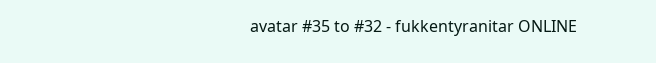avatar #35 to #32 - fukkentyranitar ONLINE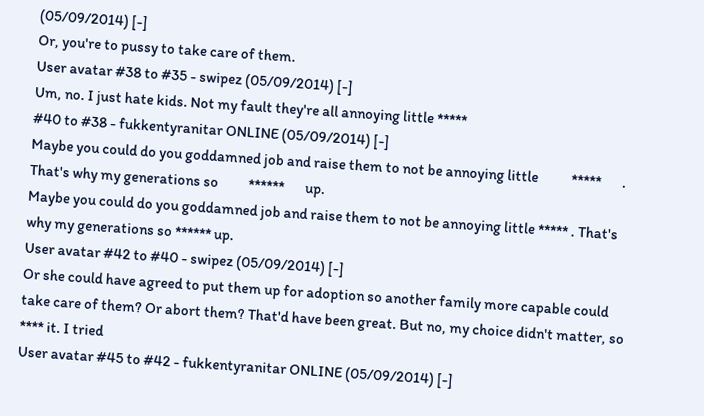(05/09/2014) [-]
Or, you're to pussy to take care of them.
User avatar #38 to #35 - swipez (05/09/2014) [-]
Um, no. I just hate kids. Not my fault they're all annoying little *****
#40 to #38 - fukkentyranitar ONLINE (05/09/2014) [-]
Maybe you could do you goddamned job and raise them to not be annoying little           *****       . That's why my generations so          ******       up.
Maybe you could do you goddamned job and raise them to not be annoying little ***** . That's why my generations so ****** up.
User avatar #42 to #40 - swipez (05/09/2014) [-]
Or she could have agreed to put them up for adoption so another family more capable could take care of them? Or abort them? That'd have been great. But no, my choice didn't matter, so **** it. I tried
User avatar #45 to #42 - fukkentyranitar ONLINE (05/09/2014) [-]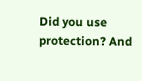Did you use protection? And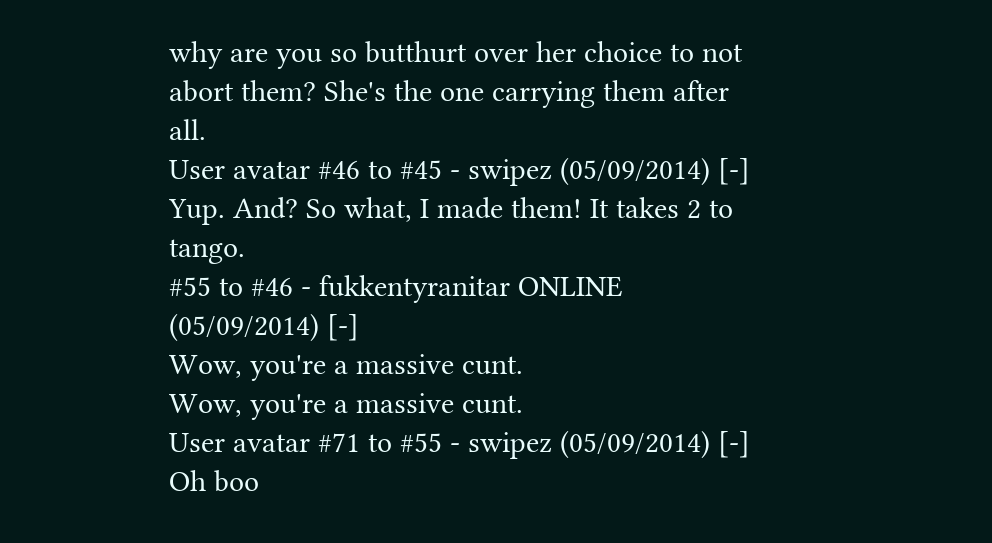why are you so butthurt over her choice to not abort them? She's the one carrying them after all.
User avatar #46 to #45 - swipez (05/09/2014) [-]
Yup. And? So what, I made them! It takes 2 to tango.
#55 to #46 - fukkentyranitar ONLINE (05/09/2014) [-]
Wow, you're a massive cunt.
Wow, you're a massive cunt.
User avatar #71 to #55 - swipez (05/09/2014) [-]
Oh boo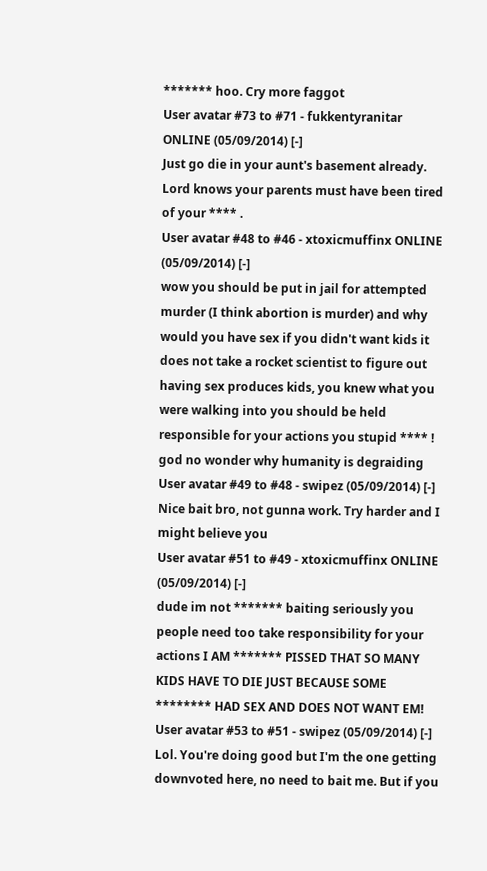******* hoo. Cry more faggot
User avatar #73 to #71 - fukkentyranitar ONLINE (05/09/2014) [-]
Just go die in your aunt's basement already. Lord knows your parents must have been tired of your **** .
User avatar #48 to #46 - xtoxicmuffinx ONLINE (05/09/2014) [-]
wow you should be put in jail for attempted murder (I think abortion is murder) and why would you have sex if you didn't want kids it does not take a rocket scientist to figure out having sex produces kids, you knew what you were walking into you should be held responsible for your actions you stupid **** ! god no wonder why humanity is degraiding
User avatar #49 to #48 - swipez (05/09/2014) [-]
Nice bait bro, not gunna work. Try harder and I might believe you
User avatar #51 to #49 - xtoxicmuffinx ONLINE (05/09/2014) [-]
dude im not ******* baiting seriously you people need too take responsibility for your actions I AM ******* PISSED THAT SO MANY KIDS HAVE TO DIE JUST BECAUSE SOME ******** HAD SEX AND DOES NOT WANT EM!
User avatar #53 to #51 - swipez (05/09/2014) [-]
Lol. You're doing good but I'm the one getting downvoted here, no need to bait me. But if you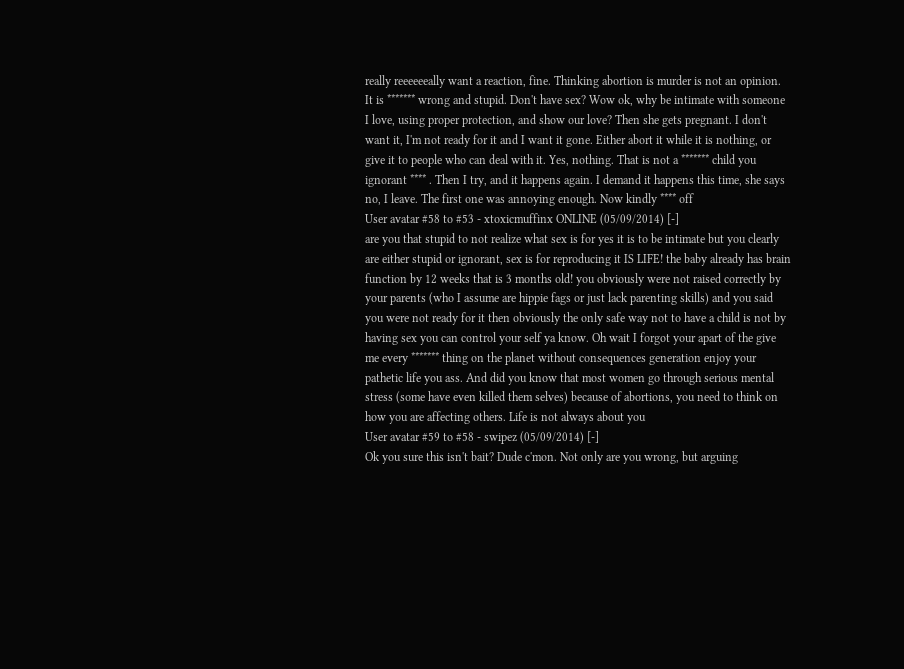really reeeeeeally want a reaction, fine. Thinking abortion is murder is not an opinion. It is ******* wrong and stupid. Don't have sex? Wow ok, why be intimate with someone I love, using proper protection, and show our love? Then she gets pregnant. I don't want it, I'm not ready for it and I want it gone. Either abort it while it is nothing, or give it to people who can deal with it. Yes, nothing. That is not a ******* child you ignorant **** . Then I try, and it happens again. I demand it happens this time, she says no, I leave. The first one was annoying enough. Now kindly **** off
User avatar #58 to #53 - xtoxicmuffinx ONLINE (05/09/2014) [-]
are you that stupid to not realize what sex is for yes it is to be intimate but you clearly are either stupid or ignorant, sex is for reproducing it IS LIFE! the baby already has brain function by 12 weeks that is 3 months old! you obviously were not raised correctly by your parents (who I assume are hippie fags or just lack parenting skills) and you said you were not ready for it then obviously the only safe way not to have a child is not by having sex you can control your self ya know. Oh wait I forgot your apart of the give me every ******* thing on the planet without consequences generation enjoy your pathetic life you ass. And did you know that most women go through serious mental stress (some have even killed them selves) because of abortions, you need to think on how you are affecting others. Life is not always about you
User avatar #59 to #58 - swipez (05/09/2014) [-]
Ok you sure this isn't bait? Dude c'mon. Not only are you wrong, but arguing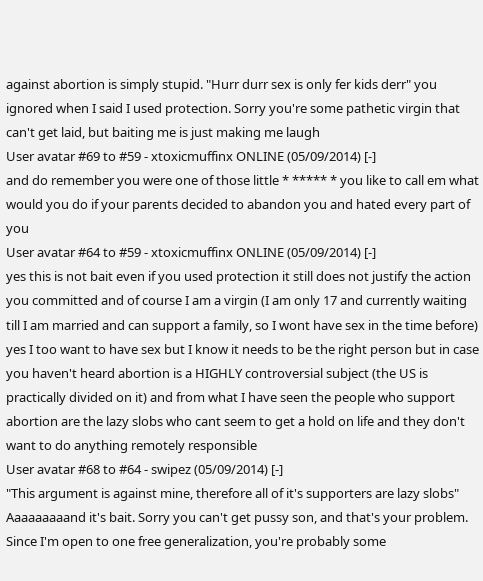against abortion is simply stupid. "Hurr durr sex is only fer kids derr" you ignored when I said I used protection. Sorry you're some pathetic virgin that can't get laid, but baiting me is just making me laugh
User avatar #69 to #59 - xtoxicmuffinx ONLINE (05/09/2014) [-]
and do remember you were one of those little * ***** * you like to call em what would you do if your parents decided to abandon you and hated every part of you
User avatar #64 to #59 - xtoxicmuffinx ONLINE (05/09/2014) [-]
yes this is not bait even if you used protection it still does not justify the action you committed and of course I am a virgin (I am only 17 and currently waiting till I am married and can support a family, so I wont have sex in the time before) yes I too want to have sex but I know it needs to be the right person but in case you haven't heard abortion is a HIGHLY controversial subject (the US is practically divided on it) and from what I have seen the people who support abortion are the lazy slobs who cant seem to get a hold on life and they don't want to do anything remotely responsible
User avatar #68 to #64 - swipez (05/09/2014) [-]
"This argument is against mine, therefore all of it's supporters are lazy slobs"
Aaaaaaaaand it's bait. Sorry you can't get pussy son, and that's your problem. Since I'm open to one free generalization, you're probably some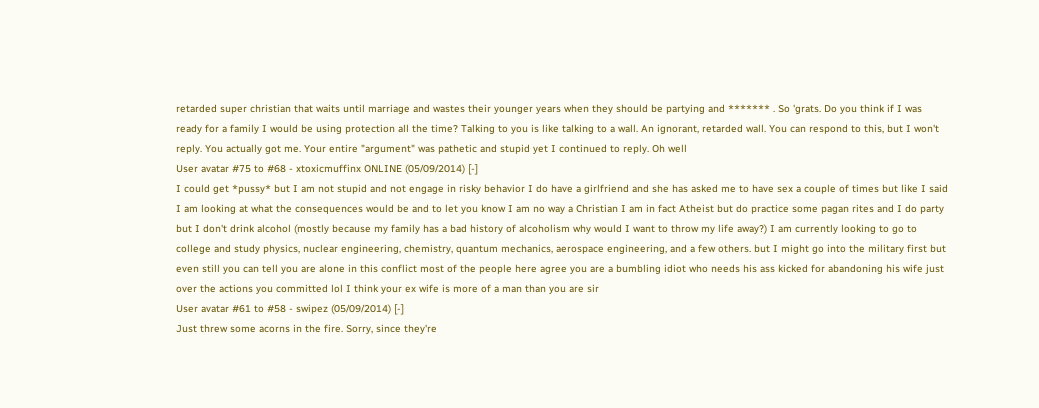retarded super christian that waits until marriage and wastes their younger years when they should be partying and ******* . So 'grats. Do you think if I was ready for a family I would be using protection all the time? Talking to you is like talking to a wall. An ignorant, retarded wall. You can respond to this, but I won't reply. You actually got me. Your entire "argument" was pathetic and stupid yet I continued to reply. Oh well
User avatar #75 to #68 - xtoxicmuffinx ONLINE (05/09/2014) [-]
I could get *pussy* but I am not stupid and not engage in risky behavior I do have a girlfriend and she has asked me to have sex a couple of times but like I said I am looking at what the consequences would be and to let you know I am no way a Christian I am in fact Atheist but do practice some pagan rites and I do party but I don't drink alcohol (mostly because my family has a bad history of alcoholism why would I want to throw my life away?) I am currently looking to go to college and study physics, nuclear engineering, chemistry, quantum mechanics, aerospace engineering, and a few others. but I might go into the military first but even still you can tell you are alone in this conflict most of the people here agree you are a bumbling idiot who needs his ass kicked for abandoning his wife just over the actions you committed lol I think your ex wife is more of a man than you are sir
User avatar #61 to #58 - swipez (05/09/2014) [-]
Just threw some acorns in the fire. Sorry, since they're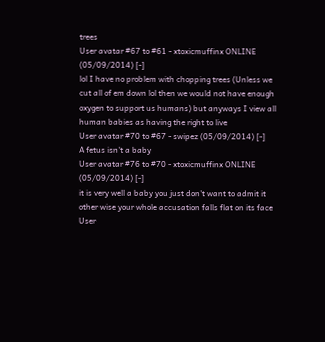trees
User avatar #67 to #61 - xtoxicmuffinx ONLINE (05/09/2014) [-]
lol I have no problem with chopping trees (Unless we cut all of em down lol then we would not have enough oxygen to support us humans) but anyways I view all human babies as having the right to live
User avatar #70 to #67 - swipez (05/09/2014) [-]
A fetus isn't a baby
User avatar #76 to #70 - xtoxicmuffinx ONLINE (05/09/2014) [-]
it is very well a baby you just don't want to admit it other wise your whole accusation falls flat on its face
User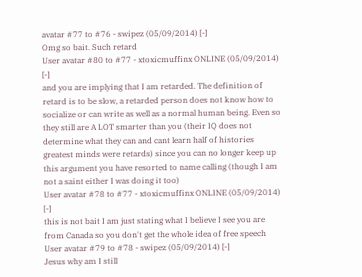avatar #77 to #76 - swipez (05/09/2014) [-]
Omg so bait. Such retard
User avatar #80 to #77 - xtoxicmuffinx ONLINE (05/09/2014) [-]
and you are implying that I am retarded. The definition of retard is to be slow, a retarded person does not know how to socialize or can write as well as a normal human being. Even so they still are A LOT smarter than you (their IQ does not determine what they can and cant learn half of histories greatest minds were retards) since you can no longer keep up this argument you have resorted to name calling (though I am not a saint either I was doing it too)
User avatar #78 to #77 - xtoxicmuffinx ONLINE (05/09/2014) [-]
this is not bait I am just stating what I believe I see you are from Canada so you don't get the whole idea of free speech
User avatar #79 to #78 - swipez (05/09/2014) [-]
Jesus why am I still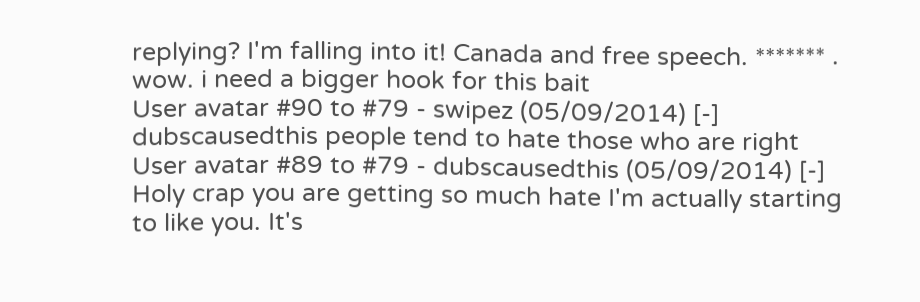replying? I'm falling into it! Canada and free speech. ******* . wow. i need a bigger hook for this bait
User avatar #90 to #79 - swipez (05/09/2014) [-]
dubscausedthis people tend to hate those who are right
User avatar #89 to #79 - dubscausedthis (05/09/2014) [-]
Holy crap you are getting so much hate I'm actually starting to like you. It's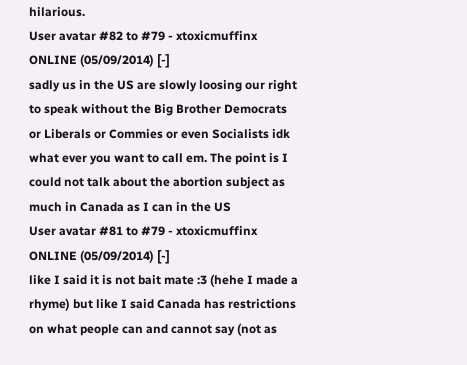hilarious.
User avatar #82 to #79 - xtoxicmuffinx ONLINE (05/09/2014) [-]
sadly us in the US are slowly loosing our right to speak without the Big Brother Democrats or Liberals or Commies or even Socialists idk what ever you want to call em. The point is I could not talk about the abortion subject as much in Canada as I can in the US
User avatar #81 to #79 - xtoxicmuffinx ONLINE (05/09/2014) [-]
like I said it is not bait mate :3 (hehe I made a rhyme) but like I said Canada has restrictions on what people can and cannot say (not as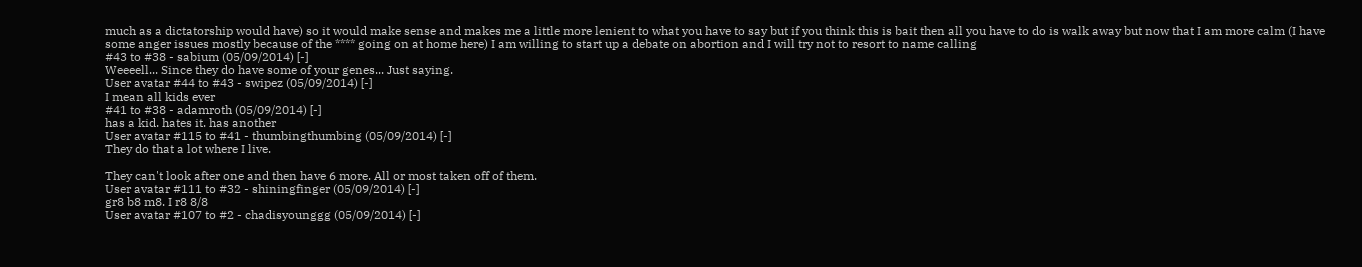much as a dictatorship would have) so it would make sense and makes me a little more lenient to what you have to say but if you think this is bait then all you have to do is walk away but now that I am more calm (I have some anger issues mostly because of the **** going on at home here) I am willing to start up a debate on abortion and I will try not to resort to name calling
#43 to #38 - sabium (05/09/2014) [-]
Weeeell... Since they do have some of your genes... Just saying.
User avatar #44 to #43 - swipez (05/09/2014) [-]
I mean all kids ever
#41 to #38 - adamroth (05/09/2014) [-]
has a kid. hates it. has another
User avatar #115 to #41 - thumbingthumbing (05/09/2014) [-]
They do that a lot where I live.

They can't look after one and then have 6 more. All or most taken off of them.
User avatar #111 to #32 - shiningfinger (05/09/2014) [-]
gr8 b8 m8. I r8 8/8
User avatar #107 to #2 - chadisyounggg (05/09/2014) [-]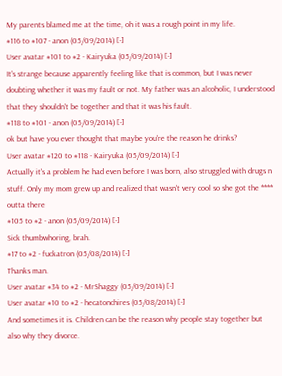My parents blamed me at the time, oh it was a rough point in my life.
#116 to #107 - anon (05/09/2014) [-]
User avatar #101 to #2 - Kairyuka (05/09/2014) [-]
It's strange because apparently feeling like that is common, but I was never doubting whether it was my fault or not. My father was an alcoholic, I understood that they shouldn't be together and that it was his fault.
#118 to #101 - anon (05/09/2014) [-]
ok but have you ever thought that maybe you're the reason he drinks?
User avatar #120 to #118 - Kairyuka (05/09/2014) [-]
Actually it's a problem he had even before I was born, also struggled with drugs n stuff. Only my mom grew up and realized that wasn't very cool so she got the **** outta there
#105 to #2 - anon (05/09/2014) [-]
Sick thumbwhoring, brah.
#17 to #2 - fuckatron (05/08/2014) [-]
Thanks man.
User avatar #34 to #2 - MrShaggy (05/09/2014) [-]
User avatar #10 to #2 - hecatonchires (05/08/2014) [-]
And sometimes it is. Children can be the reason why people stay together but also why they divorce.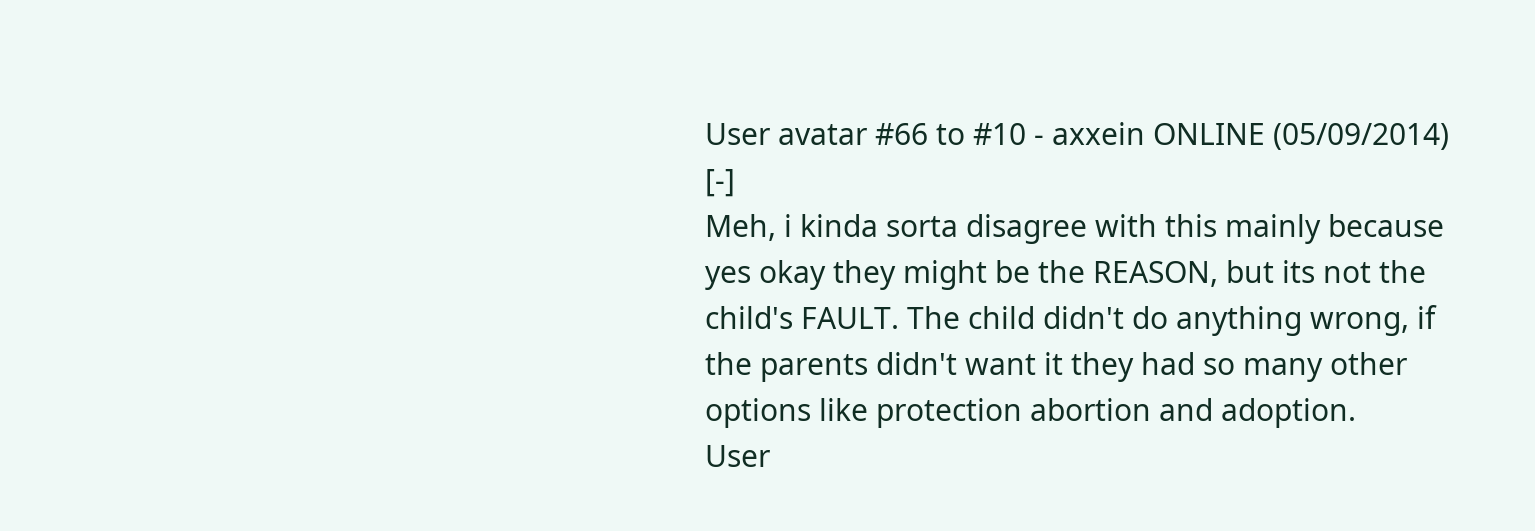User avatar #66 to #10 - axxein ONLINE (05/09/2014) [-]
Meh, i kinda sorta disagree with this mainly because yes okay they might be the REASON, but its not the child's FAULT. The child didn't do anything wrong, if the parents didn't want it they had so many other options like protection abortion and adoption.
User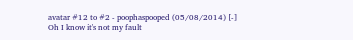avatar #12 to #2 - poophaspooped (05/08/2014) [-]
Oh I know it's not my fault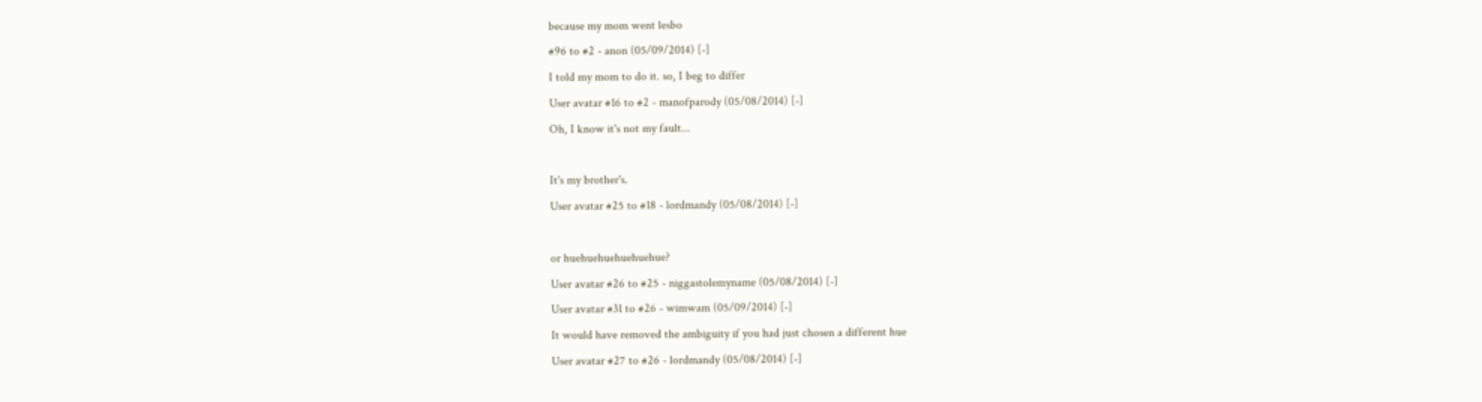because my mom went lesbo
#96 to #2 - anon (05/09/2014) [-]
I told my mom to do it. so, I beg to differ
User avatar #16 to #2 - manofparody (05/08/2014) [-]
Oh, I know it's not my fault...

It's my brother's.
User avatar #25 to #18 - lordmandy (05/08/2014) [-]

or huehuehuehuehuehue?
User avatar #26 to #25 - niggastolemyname (05/08/2014) [-]
User avatar #31 to #26 - wimwam (05/09/2014) [-]
It would have removed the ambiguity if you had just chosen a different hue
User avatar #27 to #26 - lordmandy (05/08/2014) [-]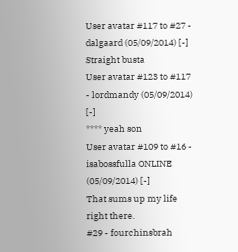User avatar #117 to #27 - dalgaard (05/09/2014) [-]
Straight busta
User avatar #123 to #117 - lordmandy (05/09/2014) [-]
**** yeah son
User avatar #109 to #16 - isabossfulla ONLINE (05/09/2014) [-]
That sums up my life right there.
#29 - fourchinsbrah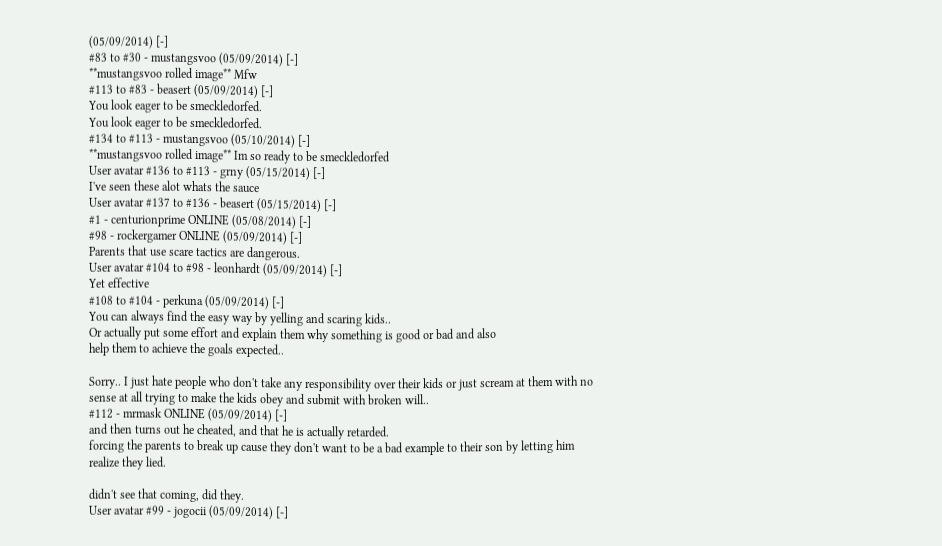(05/09/2014) [-]
#83 to #30 - mustangsvoo (05/09/2014) [-]
**mustangsvoo rolled image** Mfw
#113 to #83 - beasert (05/09/2014) [-]
You look eager to be smeckledorfed.
You look eager to be smeckledorfed.
#134 to #113 - mustangsvoo (05/10/2014) [-]
**mustangsvoo rolled image** Im so ready to be smeckledorfed
User avatar #136 to #113 - grny (05/15/2014) [-]
I've seen these alot whats the sauce
User avatar #137 to #136 - beasert (05/15/2014) [-]
#1 - centurionprime ONLINE (05/08/2014) [-]
#98 - rockergamer ONLINE (05/09/2014) [-]
Parents that use scare tactics are dangerous.
User avatar #104 to #98 - leonhardt (05/09/2014) [-]
Yet effective
#108 to #104 - perkuna (05/09/2014) [-]
You can always find the easy way by yelling and scaring kids..
Or actually put some effort and explain them why something is good or bad and also
help them to achieve the goals expected..

Sorry.. I just hate people who don't take any responsibility over their kids or just scream at them with no sense at all trying to make the kids obey and submit with broken will..
#112 - mrmask ONLINE (05/09/2014) [-]
and then turns out he cheated, and that he is actually retarded.
forcing the parents to break up cause they don't want to be a bad example to their son by letting him realize they lied.

didn't see that coming, did they.
User avatar #99 - jogocii (05/09/2014) [-]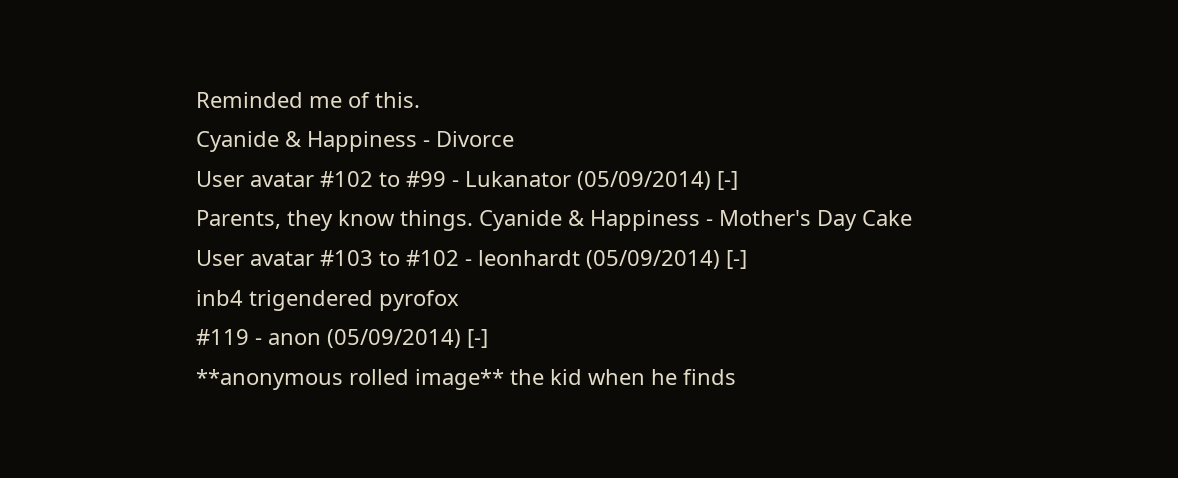Reminded me of this.
Cyanide & Happiness - Divorce
User avatar #102 to #99 - Lukanator (05/09/2014) [-]
Parents, they know things. Cyanide & Happiness - Mother's Day Cake
User avatar #103 to #102 - leonhardt (05/09/2014) [-]
inb4 trigendered pyrofox
#119 - anon (05/09/2014) [-]
**anonymous rolled image** the kid when he finds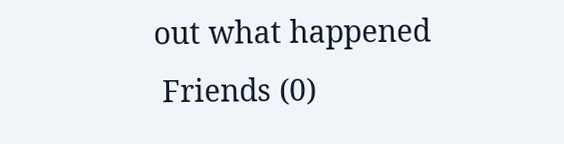out what happened
 Friends (0)